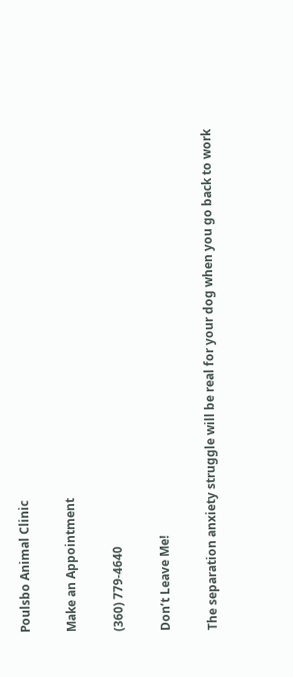Poulsbo Animal Clinic

Make an Appointment

(360) 779-4640

Don’t Leave Me!

The separation anxiety struggle will be real for your dog when you go back to work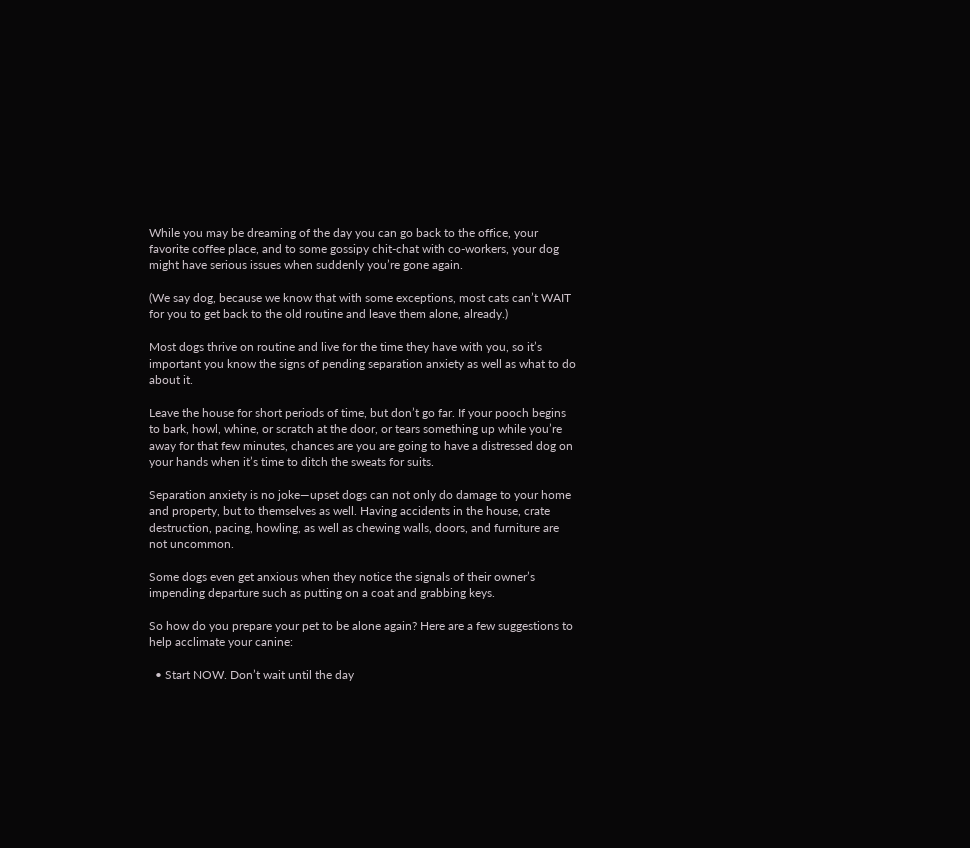While you may be dreaming of the day you can go back to the office, your favorite coffee place, and to some gossipy chit-chat with co-workers, your dog might have serious issues when suddenly you’re gone again.

(We say dog, because we know that with some exceptions, most cats can’t WAIT for you to get back to the old routine and leave them alone, already.)

Most dogs thrive on routine and live for the time they have with you, so it’s important you know the signs of pending separation anxiety as well as what to do about it.

Leave the house for short periods of time, but don’t go far. If your pooch begins to bark, howl, whine, or scratch at the door, or tears something up while you’re away for that few minutes, chances are you are going to have a distressed dog on your hands when it’s time to ditch the sweats for suits.

Separation anxiety is no joke—upset dogs can not only do damage to your home and property, but to themselves as well. Having accidents in the house, crate destruction, pacing, howling, as well as chewing walls, doors, and furniture are not uncommon.

Some dogs even get anxious when they notice the signals of their owner’s impending departure such as putting on a coat and grabbing keys.

So how do you prepare your pet to be alone again? Here are a few suggestions to help acclimate your canine:

  • Start NOW. Don’t wait until the day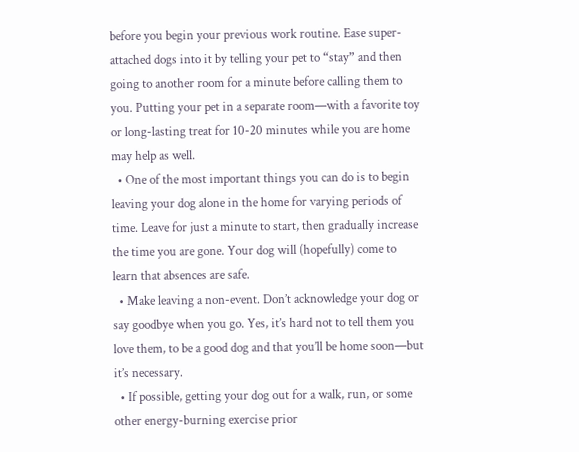before you begin your previous work routine. Ease super-attached dogs into it by telling your pet to “stay” and then going to another room for a minute before calling them to you. Putting your pet in a separate room—with a favorite toy or long-lasting treat for 10-20 minutes while you are home may help as well.
  • One of the most important things you can do is to begin leaving your dog alone in the home for varying periods of time. Leave for just a minute to start, then gradually increase the time you are gone. Your dog will (hopefully) come to learn that absences are safe.
  • Make leaving a non-event. Don’t acknowledge your dog or say goodbye when you go. Yes, it’s hard not to tell them you love them, to be a good dog and that you’ll be home soon—but it’s necessary.
  • If possible, getting your dog out for a walk, run, or some other energy-burning exercise prior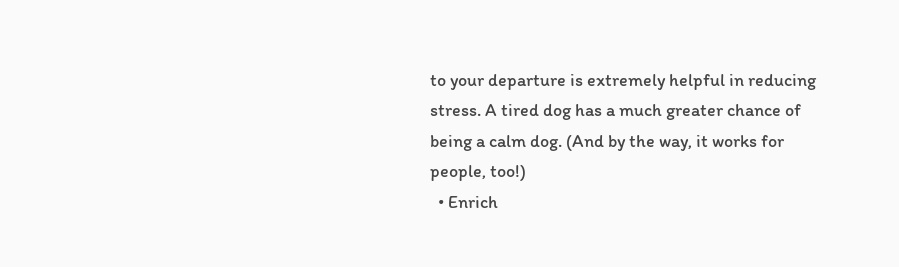to your departure is extremely helpful in reducing stress. A tired dog has a much greater chance of being a calm dog. (And by the way, it works for people, too!)
  • Enrich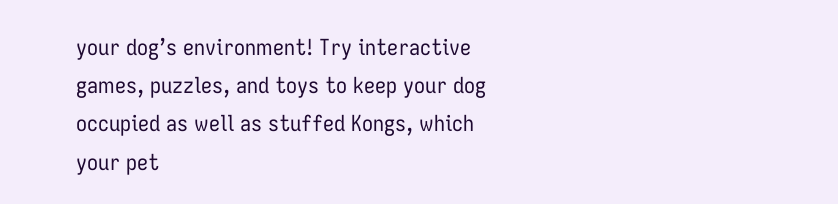your dog’s environment! Try interactive games, puzzles, and toys to keep your dog occupied as well as stuffed Kongs, which your pet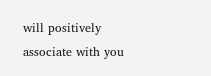will positively associate with you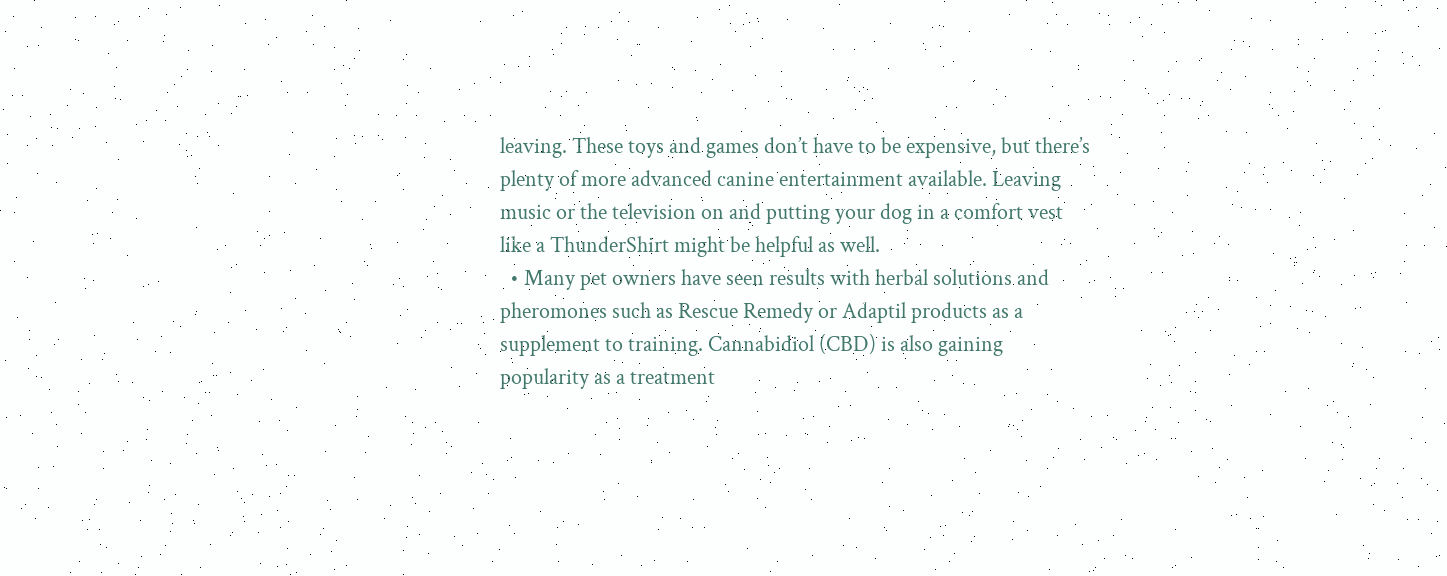leaving. These toys and games don’t have to be expensive, but there’s plenty of more advanced canine entertainment available. Leaving music or the television on and putting your dog in a comfort vest like a ThunderShirt might be helpful as well.
  • Many pet owners have seen results with herbal solutions and pheromones such as Rescue Remedy or Adaptil products as a supplement to training. Cannabidiol (CBD) is also gaining popularity as a treatment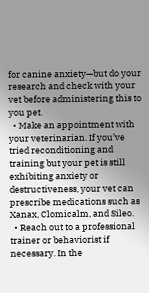for canine anxiety—but do your research and check with your vet before administering this to you pet.
  • Make an appointment with your veterinarian. If you’ve tried reconditioning and training but your pet is still exhibiting anxiety or destructiveness, your vet can prescribe medications such as Xanax, Clomicalm, and Sileo.
  • Reach out to a professional trainer or behaviorist if necessary. In the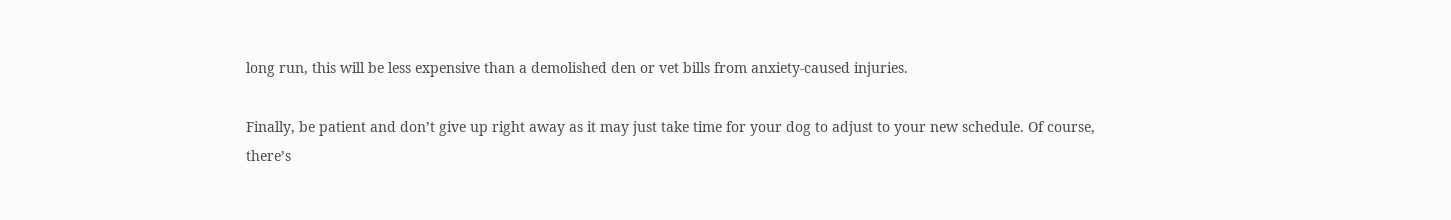long run, this will be less expensive than a demolished den or vet bills from anxiety-caused injuries.

Finally, be patient and don’t give up right away as it may just take time for your dog to adjust to your new schedule. Of course, there’s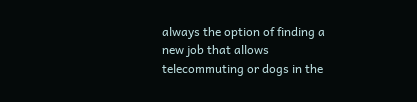always the option of finding a new job that allows telecommuting or dogs in the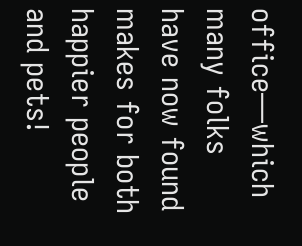office—which many folks have now found makes for both happier people and pets!